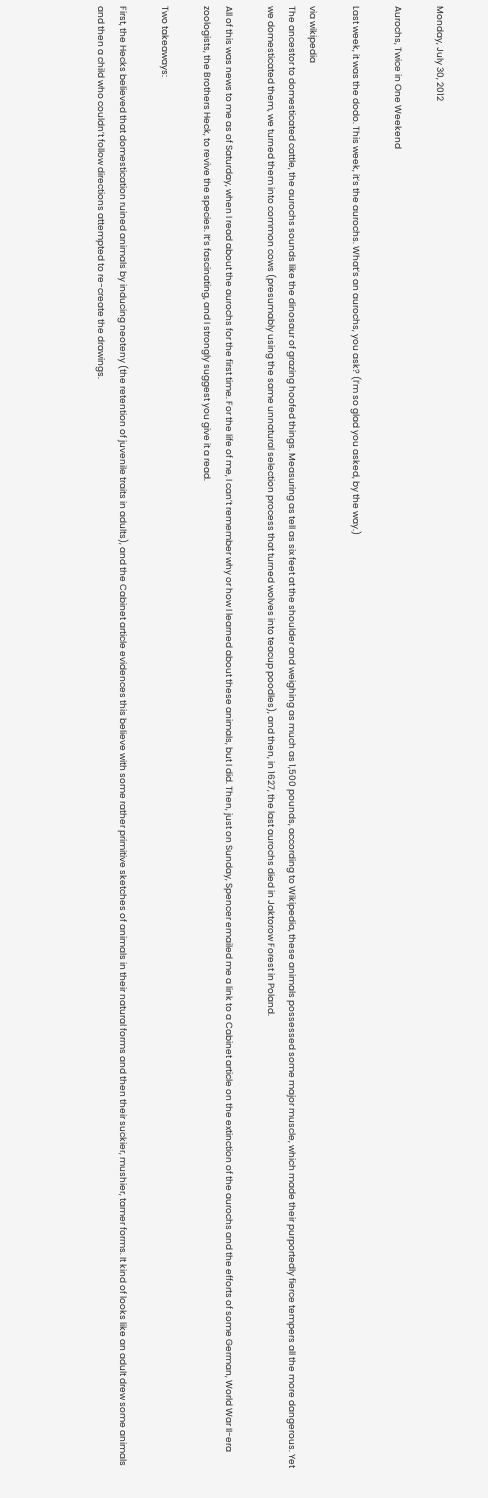Monday, July 30, 2012

Aurochs, Twice in One Weekend

Last week, it was the dodo. This week, it’s the aurochs. What’s an aurochs, you ask? (I’m so glad you asked, by the way.)

via wikipedia
The ancestor to domesticated cattle, the aurochs sounds like the dinosaur of grazing hoofed things. Measuring as tell as six feet at the shoulder and weighing as much as 1,500 pounds, according to Wikipedia, these animals possessed some major muscle, which made their purportedly fierce tempers all the more dangerous. Yet we domesticated them, we turned them into common cows (presumably using the same unnatural selection process that turned wolves into teacup poodles), and then, in 1627, the last aurochs died in Jaktorow Forest in Poland.

All of this was news to me as of Saturday, when I read about the aurochs for the first time. For the life of me, I can’t remember why or how I learned about these animals, but I did. Then, just on Sunday, Spencer emailed me a link to a Cabinet article on the extinction of the aurochs and the efforts of some German, World War II-era zoologists, the Brothers Heck, to revive the species. It’s fascinating, and I strongly suggest you give it a read.

Two takeaways:

First, the Hecks believed that domestication ruined animals by inducing neoteny (the retention of juvenile traits in adults), and the Cabinet article evidences this believe with some rather primitive sketches of animals in their natural forms and then their suckier, mushier, tamer forms. It kind of looks like an adult drew some animals and then a child who couldn’t follow directions attempted to re-create the drawings.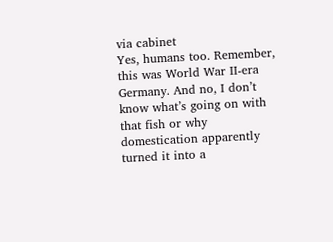via cabinet
Yes, humans too. Remember, this was World War II-era Germany. And no, I don’t know what’s going on with that fish or why domestication apparently turned it into a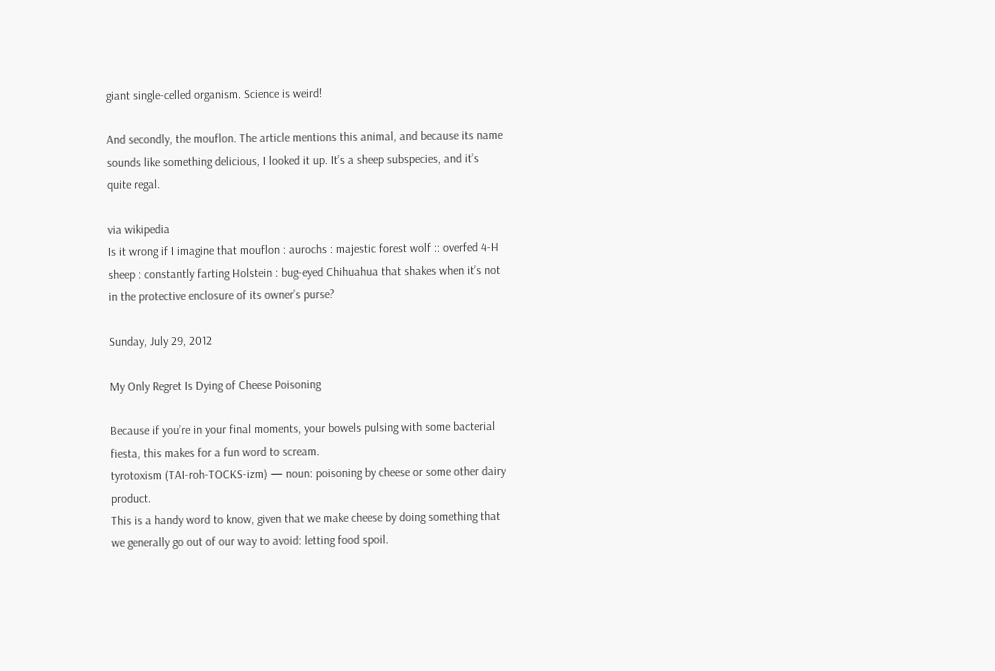giant single-celled organism. Science is weird!

And secondly, the mouflon. The article mentions this animal, and because its name sounds like something delicious, I looked it up. It’s a sheep subspecies, and it’s quite regal.

via wikipedia
Is it wrong if I imagine that mouflon : aurochs : majestic forest wolf :: overfed 4-H sheep : constantly farting Holstein : bug-eyed Chihuahua that shakes when it’s not in the protective enclosure of its owner’s purse?

Sunday, July 29, 2012

My Only Regret Is Dying of Cheese Poisoning

Because if you’re in your final moments, your bowels pulsing with some bacterial fiesta, this makes for a fun word to scream.
tyrotoxism (TAI-roh-TOCKS-izm) — noun: poisoning by cheese or some other dairy product.
This is a handy word to know, given that we make cheese by doing something that we generally go out of our way to avoid: letting food spoil.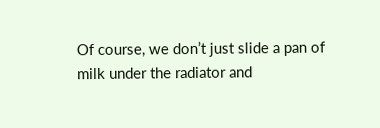Of course, we don’t just slide a pan of milk under the radiator and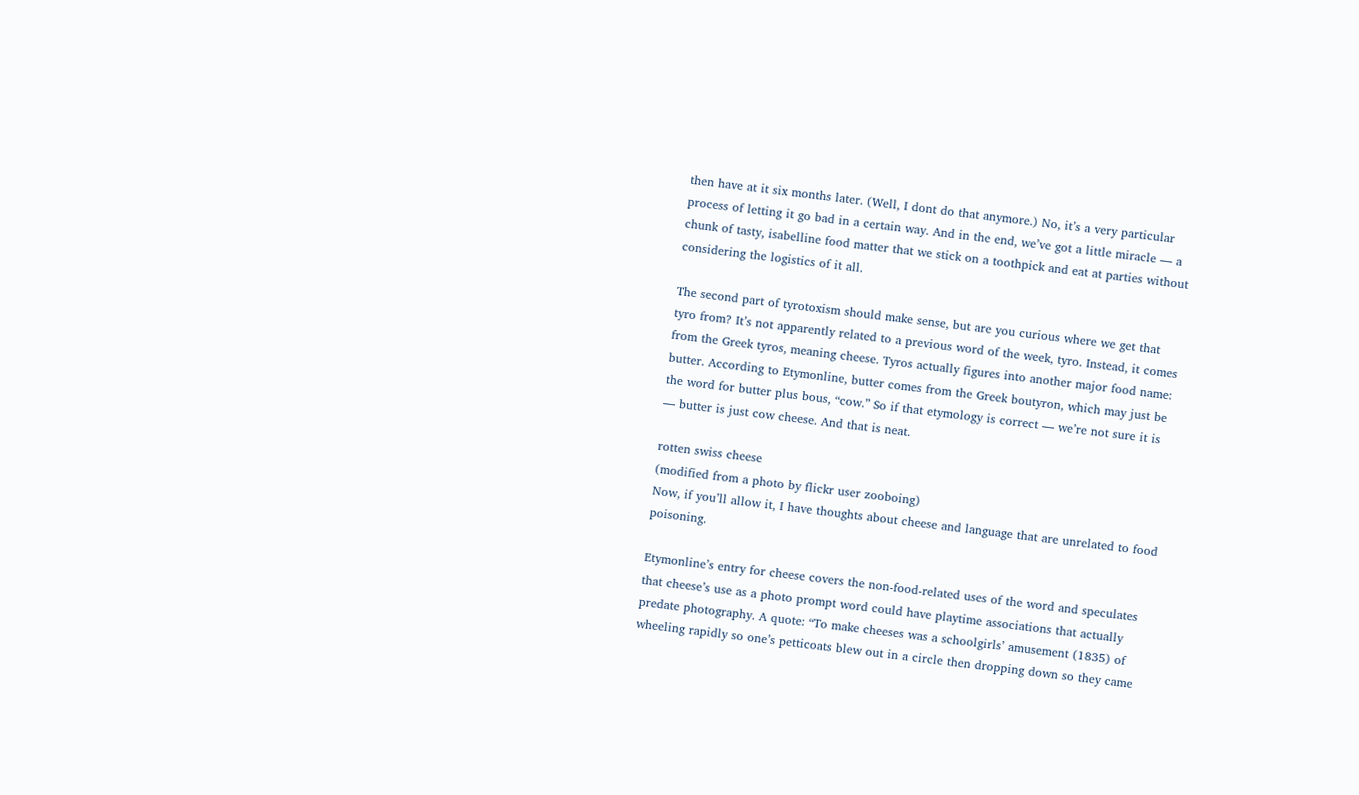then have at it six months later. (Well, I dont do that anymore.) No, it’s a very particular process of letting it go bad in a certain way. And in the end, we’ve got a little miracle — a chunk of tasty, isabelline food matter that we stick on a toothpick and eat at parties without considering the logistics of it all.

The second part of tyrotoxism should make sense, but are you curious where we get that tyro from? It’s not apparently related to a previous word of the week, tyro. Instead, it comes from the Greek tyros, meaning cheese. Tyros actually figures into another major food name: butter. According to Etymonline, butter comes from the Greek boutyron, which may just be the word for butter plus bous, “cow.” So if that etymology is correct — we’re not sure it is — butter is just cow cheese. And that is neat.

rotten swiss cheese
(modified from a photo by flickr user zooboing)
Now, if you’ll allow it, I have thoughts about cheese and language that are unrelated to food poisoning.

Etymonline’s entry for cheese covers the non-food-related uses of the word and speculates that cheese’s use as a photo prompt word could have playtime associations that actually predate photography. A quote: “To make cheeses was a schoolgirls’ amusement (1835) of wheeling rapidly so one’s petticoats blew out in a circle then dropping down so they came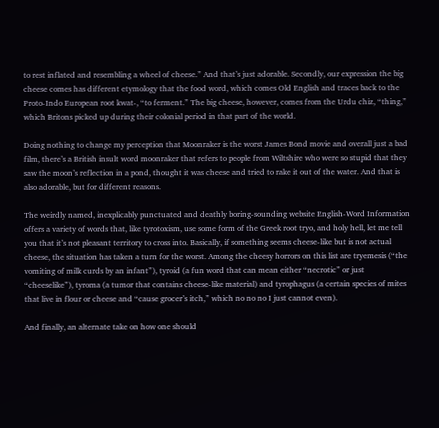to rest inflated and resembling a wheel of cheese.” And that’s just adorable. Secondly, our expression the big cheese comes has different etymology that the food word, which comes Old English and traces back to the Proto-Indo European root kwat-, “to ferment.” The big cheese, however, comes from the Urdu chiz, “thing,” which Britons picked up during their colonial period in that part of the world.

Doing nothing to change my perception that Moonraker is the worst James Bond movie and overall just a bad film, there’s a British insult word moonraker that refers to people from Wiltshire who were so stupid that they saw the moon’s reflection in a pond, thought it was cheese and tried to rake it out of the water. And that is also adorable, but for different reasons.

The weirdly named, inexplicably punctuated and deathly boring-sounding website English-Word Information offers a variety of words that, like tyrotoxism, use some form of the Greek root tryo, and holy hell, let me tell you that it’s not pleasant territory to cross into. Basically, if something seems cheese-like but is not actual cheese, the situation has taken a turn for the worst. Among the cheesy horrors on this list are tryemesis (“the vomiting of milk curds by an infant”), tyroid (a fun word that can mean either “necrotic” or just “cheeselike”), tyroma (a tumor that contains cheese-like material) and tyrophagus (a certain species of mites that live in flour or cheese and “cause grocer’s itch,” which no no no I just cannot even).

And finally, an alternate take on how one should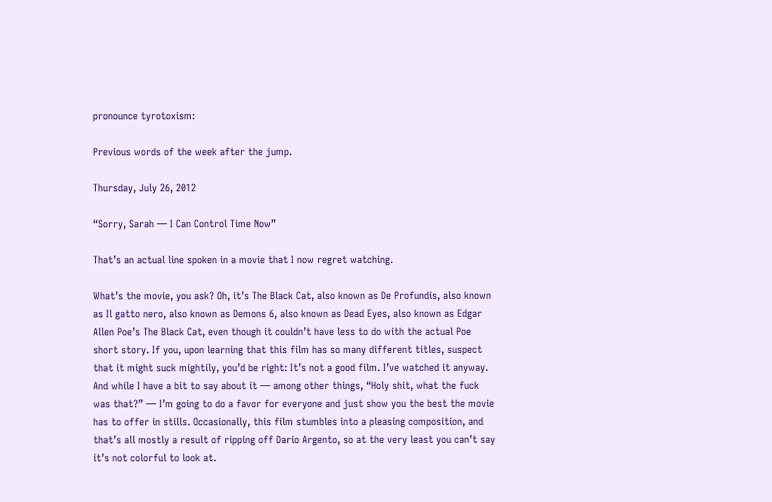pronounce tyrotoxism:

Previous words of the week after the jump.

Thursday, July 26, 2012

“Sorry, Sarah — I Can Control Time Now”

That’s an actual line spoken in a movie that I now regret watching.

What’s the movie, you ask? Oh, it’s The Black Cat, also known as De Profundis, also known as Il gatto nero, also known as Demons 6, also known as Dead Eyes, also known as Edgar Allen Poe’s The Black Cat, even though it couldn’t have less to do with the actual Poe short story. If you, upon learning that this film has so many different titles, suspect that it might suck mightily, you’d be right: It’s not a good film. I’ve watched it anyway. And while I have a bit to say about it — among other things, “Holy shit, what the fuck was that?” — I’m going to do a favor for everyone and just show you the best the movie has to offer in stills. Occasionally, this film stumbles into a pleasing composition, and that’s all mostly a result of ripping off Dario Argento, so at the very least you can’t say it’s not colorful to look at.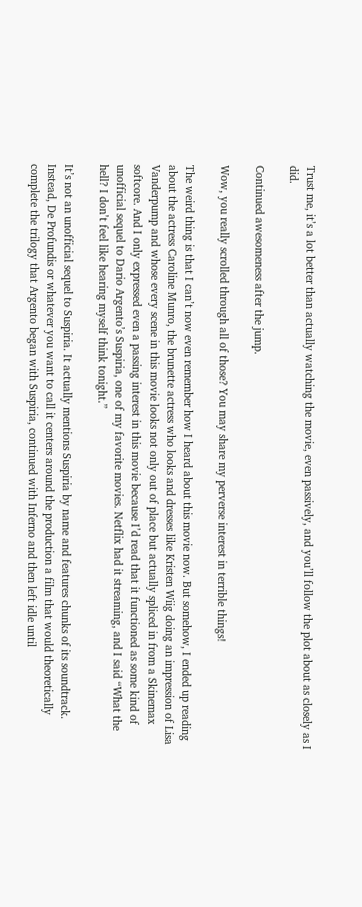Trust me, it’s a lot better than actually watching the movie, even passively, and you’ll follow the plot about as closely as I did.

Continued awesomeness after the jump.

Wow, you really scrolled through all of those? You may share my perverse interest in terrible things!

The weird thing is that I can’t now even remember how I heard about this movie now. But somehow, I ended up reading about the actress Caroline Munro, the brunette actress who looks and dresses like Kristen Wiig doing an impression of Lisa Vanderpump and whose every scene in this movie looks not only out of place but actually spliced in from a Skinemax softcore. And I only expressed even a passing interest in this movie because I’d read that it functioned as some kind of unofficial sequel to Dario Argento’s Suspiria, one of my favorite movies. Netflix had it streaming, and I said “What the hell? I don’t feel like hearing myself think tonight.”

It’s not an unofficial sequel to Suspiria. It actually mentions Suspiria by name and features chunks of its soundtrack. Instead, De Profundis or whatever you want to call it centers around the production a film that would theoretically complete the trilogy that Argento began with Suspiria, continued with Inferno and then left idle until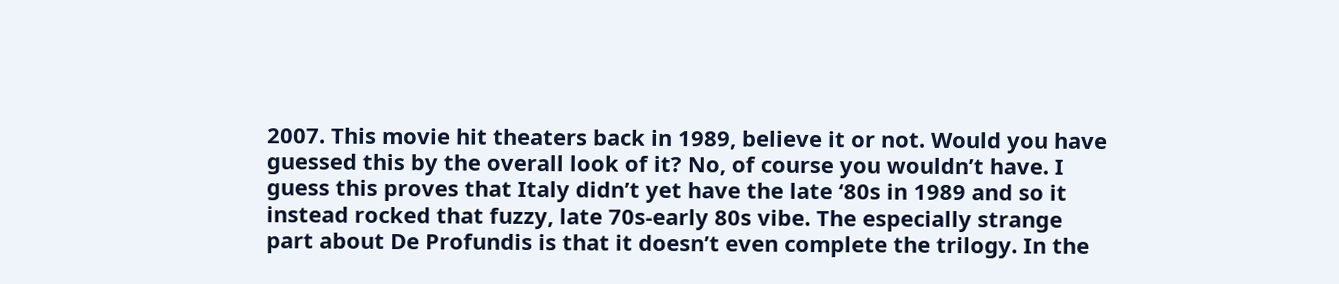2007. This movie hit theaters back in 1989, believe it or not. Would you have guessed this by the overall look of it? No, of course you wouldn’t have. I guess this proves that Italy didn’t yet have the late ‘80s in 1989 and so it instead rocked that fuzzy, late 70s-early 80s vibe. The especially strange part about De Profundis is that it doesn’t even complete the trilogy. In the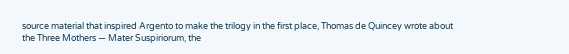source material that inspired Argento to make the trilogy in the first place, Thomas de Quincey wrote about the Three Mothers — Mater Suspiriorum, the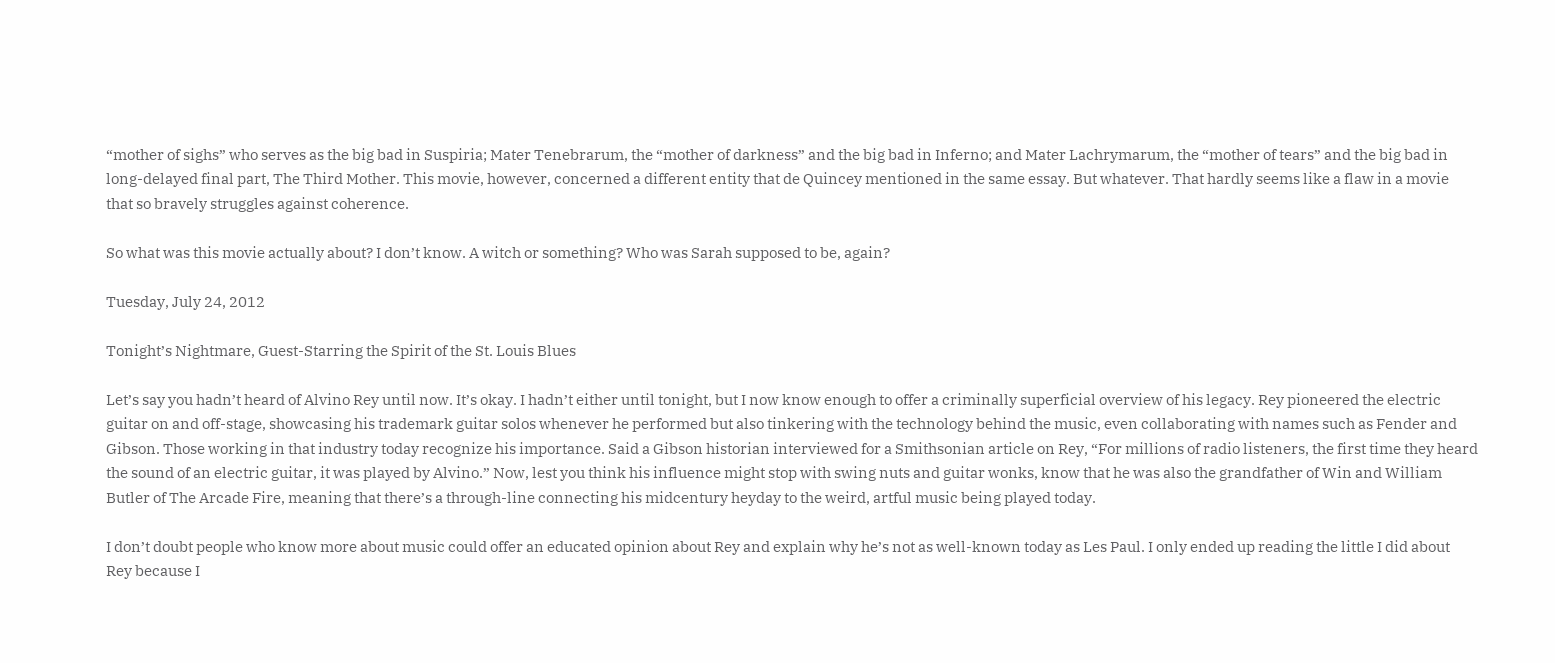“mother of sighs” who serves as the big bad in Suspiria; Mater Tenebrarum, the “mother of darkness” and the big bad in Inferno; and Mater Lachrymarum, the “mother of tears” and the big bad in long-delayed final part, The Third Mother. This movie, however, concerned a different entity that de Quincey mentioned in the same essay. But whatever. That hardly seems like a flaw in a movie that so bravely struggles against coherence.

So what was this movie actually about? I don’t know. A witch or something? Who was Sarah supposed to be, again?

Tuesday, July 24, 2012

Tonight’s Nightmare, Guest-Starring the Spirit of the St. Louis Blues

Let’s say you hadn’t heard of Alvino Rey until now. It’s okay. I hadn’t either until tonight, but I now know enough to offer a criminally superficial overview of his legacy. Rey pioneered the electric guitar on and off-stage, showcasing his trademark guitar solos whenever he performed but also tinkering with the technology behind the music, even collaborating with names such as Fender and Gibson. Those working in that industry today recognize his importance. Said a Gibson historian interviewed for a Smithsonian article on Rey, “For millions of radio listeners, the first time they heard the sound of an electric guitar, it was played by Alvino.” Now, lest you think his influence might stop with swing nuts and guitar wonks, know that he was also the grandfather of Win and William Butler of The Arcade Fire, meaning that there’s a through-line connecting his midcentury heyday to the weird, artful music being played today.

I don’t doubt people who know more about music could offer an educated opinion about Rey and explain why he’s not as well-known today as Les Paul. I only ended up reading the little I did about Rey because I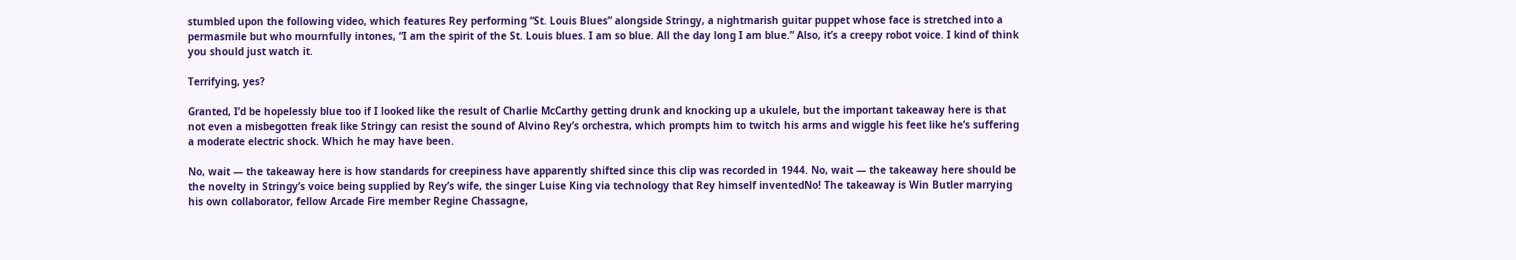stumbled upon the following video, which features Rey performing “St. Louis Blues” alongside Stringy, a nightmarish guitar puppet whose face is stretched into a permasmile but who mournfully intones, “I am the spirit of the St. Louis blues. I am so blue. All the day long I am blue.” Also, it’s a creepy robot voice. I kind of think you should just watch it.

Terrifying, yes?

Granted, I’d be hopelessly blue too if I looked like the result of Charlie McCarthy getting drunk and knocking up a ukulele, but the important takeaway here is that not even a misbegotten freak like Stringy can resist the sound of Alvino Rey’s orchestra, which prompts him to twitch his arms and wiggle his feet like he’s suffering a moderate electric shock. Which he may have been.

No, wait — the takeaway here is how standards for creepiness have apparently shifted since this clip was recorded in 1944. No, wait — the takeaway here should be the novelty in Stringy’s voice being supplied by Rey’s wife, the singer Luise King via technology that Rey himself inventedNo! The takeaway is Win Butler marrying his own collaborator, fellow Arcade Fire member Regine Chassagne,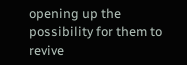opening up the possibility for them to revive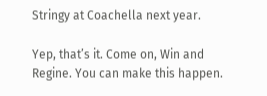Stringy at Coachella next year.

Yep, that’s it. Come on, Win and Regine. You can make this happen.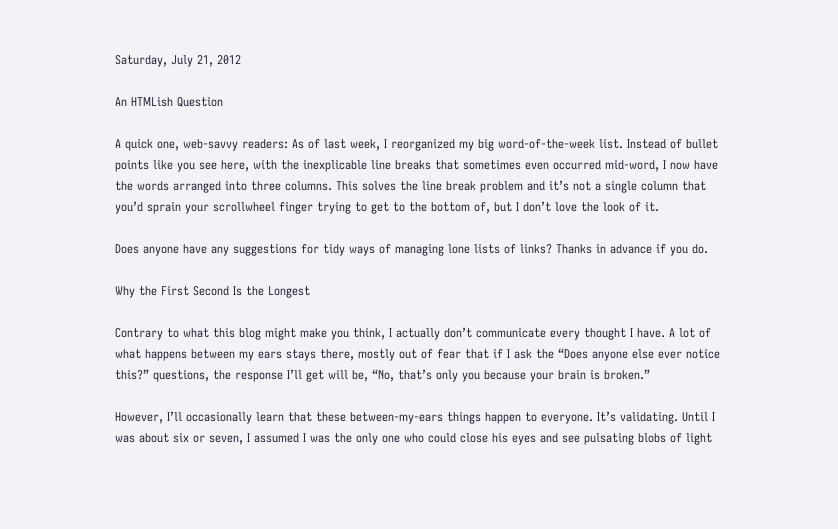Saturday, July 21, 2012

An HTMLish Question

A quick one, web-savvy readers: As of last week, I reorganized my big word-of-the-week list. Instead of bullet points like you see here, with the inexplicable line breaks that sometimes even occurred mid-word, I now have the words arranged into three columns. This solves the line break problem and it’s not a single column that you’d sprain your scrollwheel finger trying to get to the bottom of, but I don’t love the look of it.

Does anyone have any suggestions for tidy ways of managing lone lists of links? Thanks in advance if you do.

Why the First Second Is the Longest

Contrary to what this blog might make you think, I actually don’t communicate every thought I have. A lot of what happens between my ears stays there, mostly out of fear that if I ask the “Does anyone else ever notice this?” questions, the response I’ll get will be, “No, that’s only you because your brain is broken.”

However, I’ll occasionally learn that these between-my-ears things happen to everyone. It’s validating. Until I was about six or seven, I assumed I was the only one who could close his eyes and see pulsating blobs of light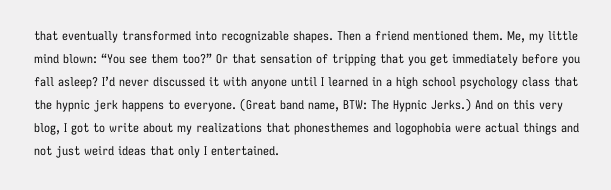that eventually transformed into recognizable shapes. Then a friend mentioned them. Me, my little mind blown: “You see them too?” Or that sensation of tripping that you get immediately before you fall asleep? I’d never discussed it with anyone until I learned in a high school psychology class that the hypnic jerk happens to everyone. (Great band name, BTW: The Hypnic Jerks.) And on this very blog, I got to write about my realizations that phonesthemes and logophobia were actual things and not just weird ideas that only I entertained.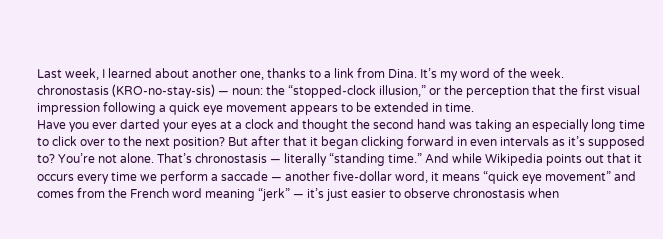Last week, I learned about another one, thanks to a link from Dina. It’s my word of the week.
chronostasis (KRO-no-stay-sis) — noun: the “stopped-clock illusion,” or the perception that the first visual impression following a quick eye movement appears to be extended in time.
Have you ever darted your eyes at a clock and thought the second hand was taking an especially long time to click over to the next position? But after that it began clicking forward in even intervals as it’s supposed to? You’re not alone. That’s chronostasis — literally “standing time.” And while Wikipedia points out that it occurs every time we perform a saccade — another five-dollar word, it means “quick eye movement” and comes from the French word meaning “jerk” — it’s just easier to observe chronostasis when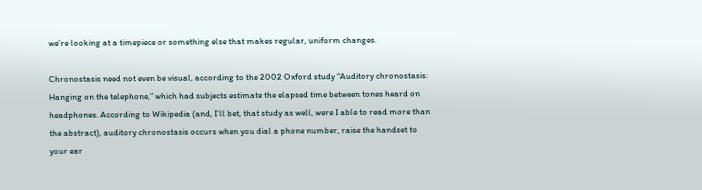we’re looking at a timepiece or something else that makes regular, uniform changes.

Chronostasis need not even be visual, according to the 2002 Oxford study “Auditory chronostasis: Hanging on the telephone,” which had subjects estimate the elapsed time between tones heard on headphones. According to Wikipedia (and, I’ll bet, that study as well, were I able to read more than the abstract), auditory chronostasis occurs when you dial a phone number, raise the handset to your ear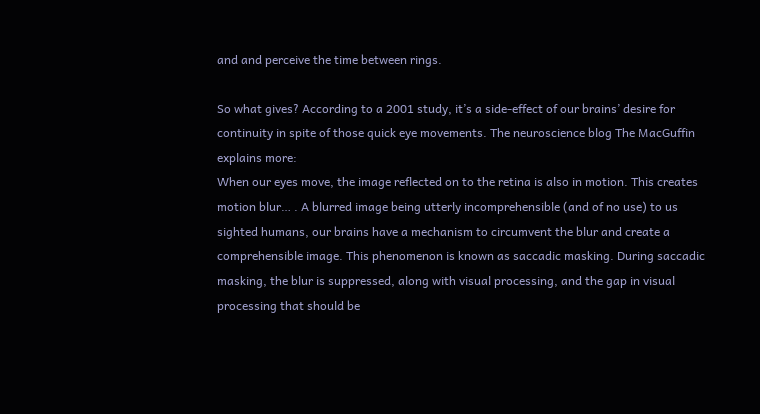and and perceive the time between rings.

So what gives? According to a 2001 study, it’s a side-effect of our brains’ desire for continuity in spite of those quick eye movements. The neuroscience blog The MacGuffin explains more:
When our eyes move, the image reflected on to the retina is also in motion. This creates motion blur… . A blurred image being utterly incomprehensible (and of no use) to us sighted humans, our brains have a mechanism to circumvent the blur and create a comprehensible image. This phenomenon is known as saccadic masking. During saccadic masking, the blur is suppressed, along with visual processing, and the gap in visual processing that should be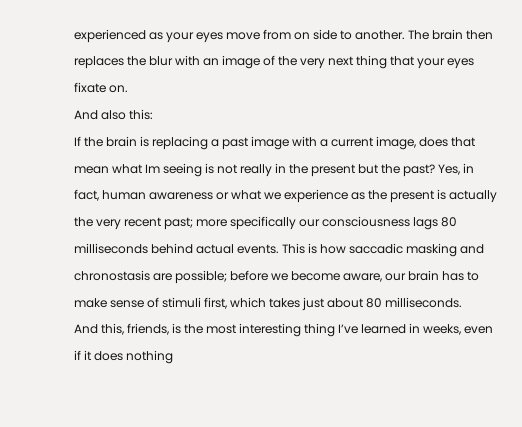experienced as your eyes move from on side to another. The brain then replaces the blur with an image of the very next thing that your eyes fixate on.
And also this:
If the brain is replacing a past image with a current image, does that mean what Im seeing is not really in the present but the past? Yes, in fact, human awareness or what we experience as the present is actually the very recent past; more specifically our consciousness lags 80 milliseconds behind actual events. This is how saccadic masking and chronostasis are possible; before we become aware, our brain has to make sense of stimuli first, which takes just about 80 milliseconds.
And this, friends, is the most interesting thing I’ve learned in weeks, even if it does nothing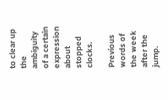to clear up the ambiguity of a certain expression about stopped clocks.

Previous words of the week after the jump.